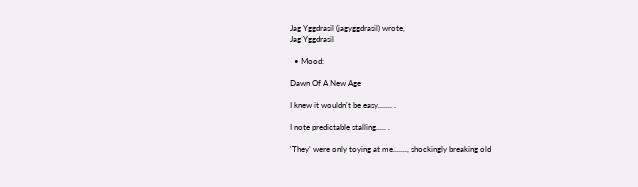Jag Yggdrasil (jagyggdrasil) wrote,
Jag Yggdrasil

  • Mood:

Dawn Of A New Age

I knew it wouldn't be easy....... .

I note predictable stalling..... .

'They' were only toying at me......., shockingly breaking old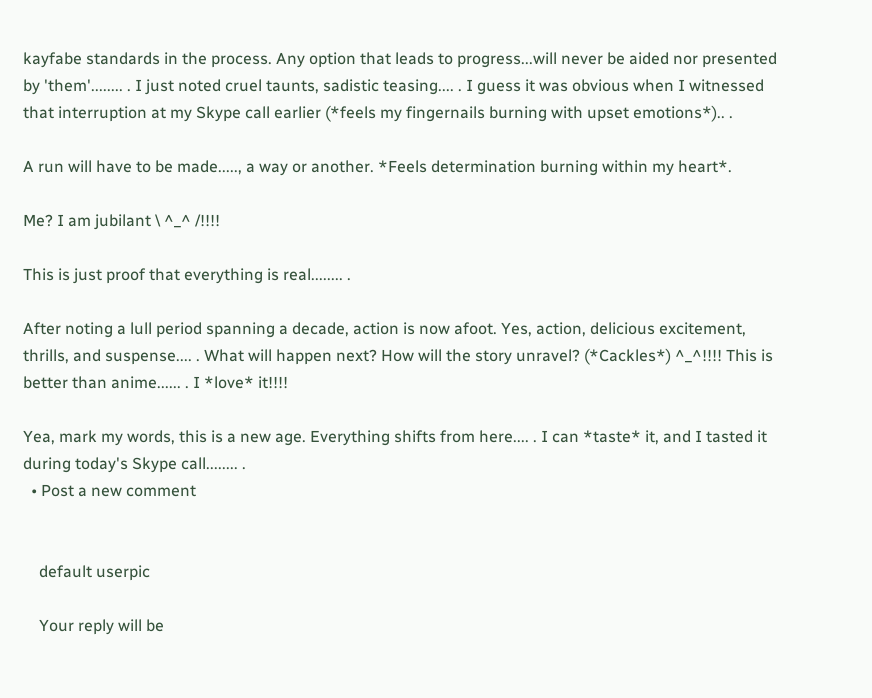kayfabe standards in the process. Any option that leads to progress...will never be aided nor presented by 'them'........ . I just noted cruel taunts, sadistic teasing.... . I guess it was obvious when I witnessed that interruption at my Skype call earlier (*feels my fingernails burning with upset emotions*).. .

A run will have to be made....., a way or another. *Feels determination burning within my heart*.

Me? I am jubilant \ ^_^ /!!!!

This is just proof that everything is real........ .

After noting a lull period spanning a decade, action is now afoot. Yes, action, delicious excitement, thrills, and suspense.... . What will happen next? How will the story unravel? (*Cackles*) ^_^!!!! This is better than anime...... . I *love* it!!!!

Yea, mark my words, this is a new age. Everything shifts from here.... . I can *taste* it, and I tasted it during today's Skype call........ .
  • Post a new comment


    default userpic

    Your reply will be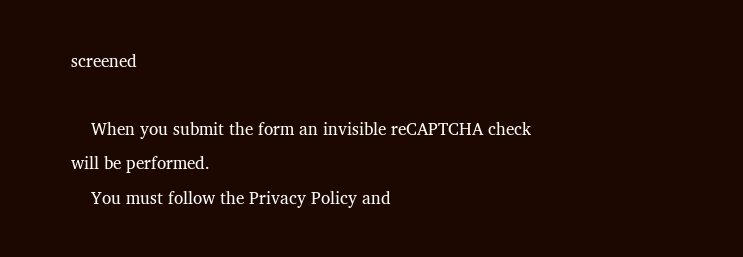screened

    When you submit the form an invisible reCAPTCHA check will be performed.
    You must follow the Privacy Policy and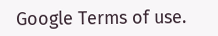Google Terms of use.